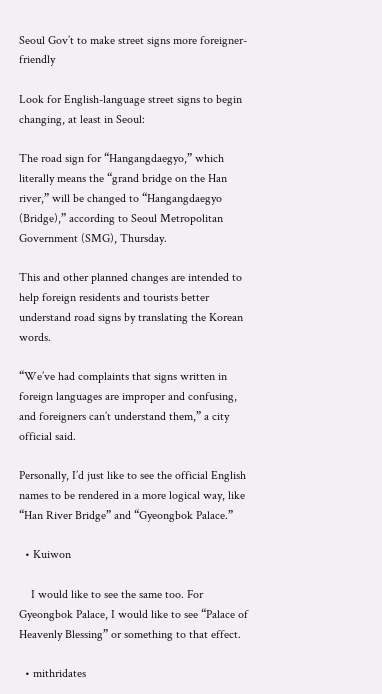Seoul Gov’t to make street signs more foreigner-friendly

Look for English-language street signs to begin changing, at least in Seoul:

The road sign for “Hangangdaegyo,” which literally means the “grand bridge on the Han river,” will be changed to “Hangangdaegyo (Bridge),” according to Seoul Metropolitan Government (SMG), Thursday.

This and other planned changes are intended to help foreign residents and tourists better understand road signs by translating the Korean words.

“We’ve had complaints that signs written in foreign languages are improper and confusing, and foreigners can’t understand them,” a city official said.

Personally, I’d just like to see the official English names to be rendered in a more logical way, like “Han River Bridge” and “Gyeongbok Palace.”

  • Kuiwon

    I would like to see the same too. For Gyeongbok Palace, I would like to see “Palace of Heavenly Blessing” or something to that effect.

  • mithridates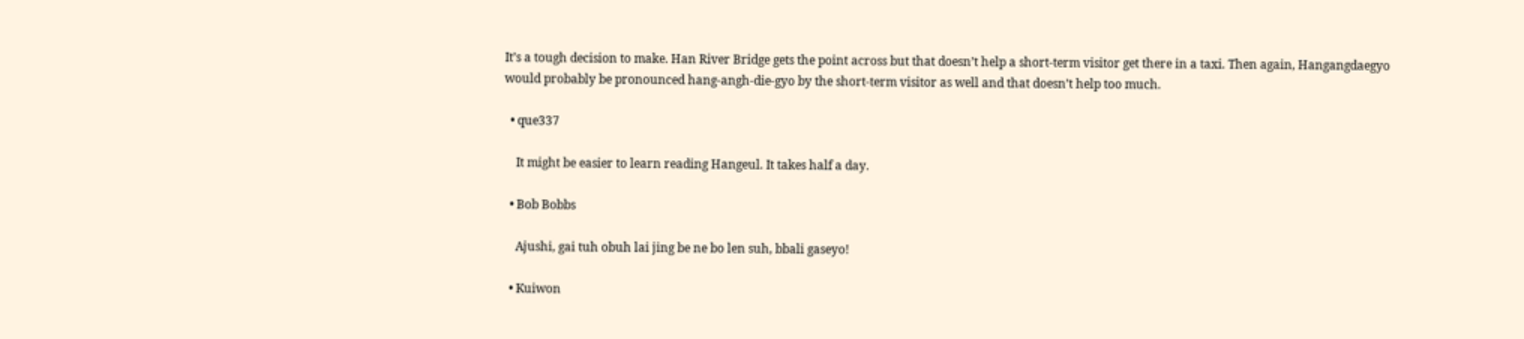It’s a tough decision to make. Han River Bridge gets the point across but that doesn’t help a short-term visitor get there in a taxi. Then again, Hangangdaegyo would probably be pronounced hang-angh-die-gyo by the short-term visitor as well and that doesn’t help too much.

  • que337

    It might be easier to learn reading Hangeul. It takes half a day.

  • Bob Bobbs

    Ajushi, gai tuh obuh lai jing be ne bo len suh, bbali gaseyo!

  • Kuiwon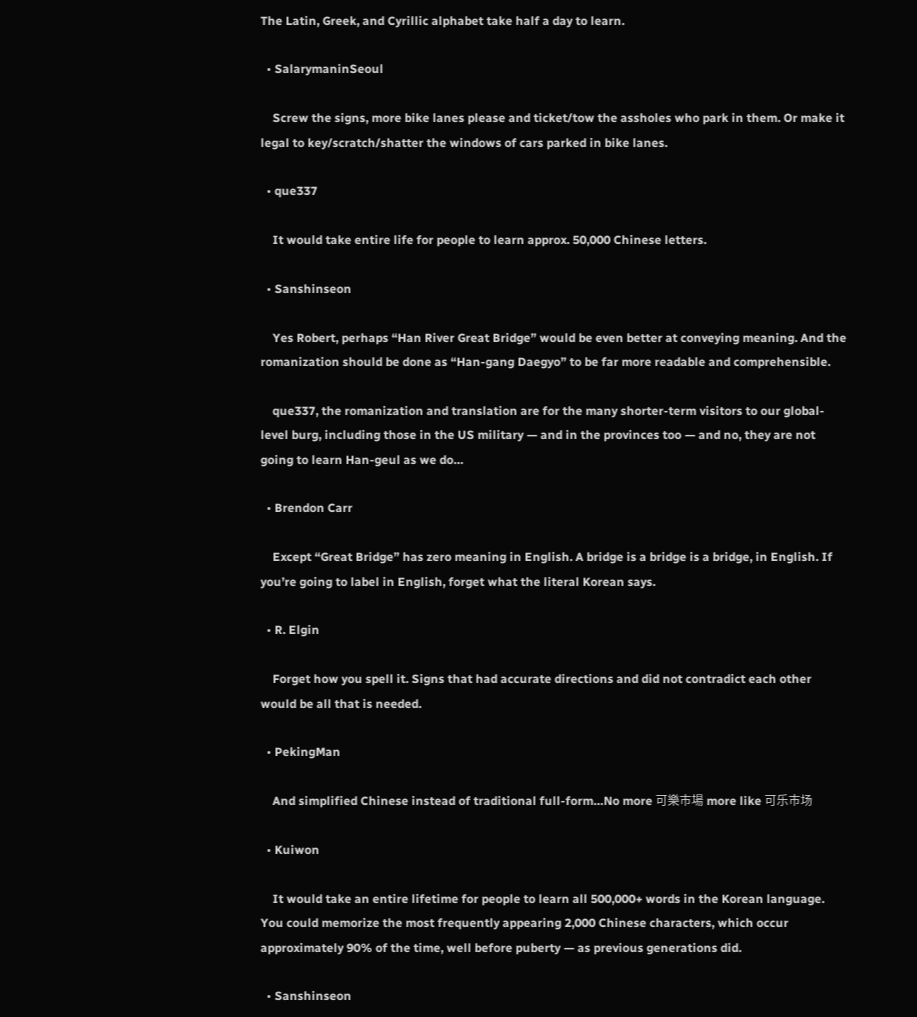The Latin, Greek, and Cyrillic alphabet take half a day to learn.

  • SalarymaninSeoul

    Screw the signs, more bike lanes please and ticket/tow the assholes who park in them. Or make it legal to key/scratch/shatter the windows of cars parked in bike lanes.

  • que337

    It would take entire life for people to learn approx. 50,000 Chinese letters.

  • Sanshinseon

    Yes Robert, perhaps “Han River Great Bridge” would be even better at conveying meaning. And the romanization should be done as “Han-gang Daegyo” to be far more readable and comprehensible.

    que337, the romanization and translation are for the many shorter-term visitors to our global-level burg, including those in the US military — and in the provinces too — and no, they are not going to learn Han-geul as we do…

  • Brendon Carr

    Except “Great Bridge” has zero meaning in English. A bridge is a bridge is a bridge, in English. If you’re going to label in English, forget what the literal Korean says.

  • R. Elgin

    Forget how you spell it. Signs that had accurate directions and did not contradict each other would be all that is needed.

  • PekingMan

    And simplified Chinese instead of traditional full-form…No more 可樂市場 more like 可乐市场

  • Kuiwon

    It would take an entire lifetime for people to learn all 500,000+ words in the Korean language. You could memorize the most frequently appearing 2,000 Chinese characters, which occur approximately 90% of the time, well before puberty — as previous generations did.

  • Sanshinseon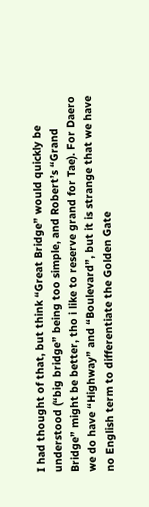I had thought of that, but think “Great Bridge” would quickly be understood (“big bridge” being too simple, and Robert’s “Grand Bridge” might be better, tho i like to reserve grand for Tae). For Daero we do have “Highway” and “Boulevard”, but it is strange that we have no English term to differentiate the Golden Gate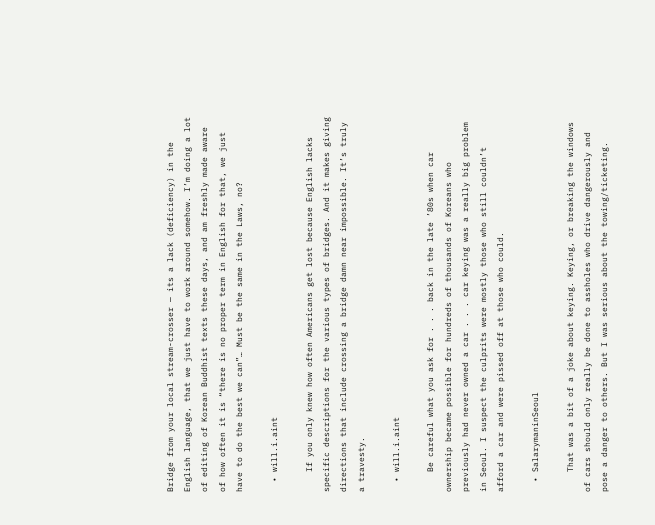Bridge from your local stream-crosser — its a lack (deficiency) in the English language, that we just have to work around somehow. I’m doing a lot of editing of Korean Buddhist texts these days, and am freshly made aware of how often it is “there is no proper term in English for that, we just have to do the best we can”… Must be the same in the Laws, no?

  • will.i.aint

    If you only knew how often Americans get lost because English lacks specific descriptions for the various types of bridges. And it makes giving directions that include crossing a bridge damn near impossible. It’s truly a travesty.

  • will.i.aint

    Be careful what you ask for . . . back in the late ’80s when car ownership became possible for hundreds of thousands of Koreans who previously had never owned a car . . . car keying was a really big problem in Seoul. I suspect the culprits were mostly those who still couldn’t afford a car and were pissed off at those who could.

  • SalarymaninSeoul

    That was a bit of a joke about keying. Keying, or breaking the windows of cars should only really be done to assholes who drive dangerously and pose a danger to others. But I was serious about the towing/ticketing.